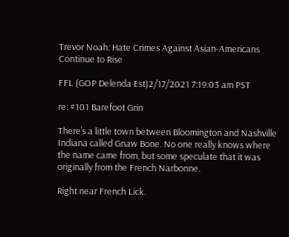Trevor Noah: Hate Crimes Against Asian-Americans Continue to Rise

FFL (GOP Delenda Est)2/17/2021 7:19:03 am PST

re: #101 Barefoot Grin

There’s a little town between Bloomington and Nashville Indiana called Gnaw Bone. No one really knows where the name came from, but some speculate that it was originally from the French Narbonne.

Right near French Lick.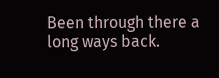Been through there a long ways back.